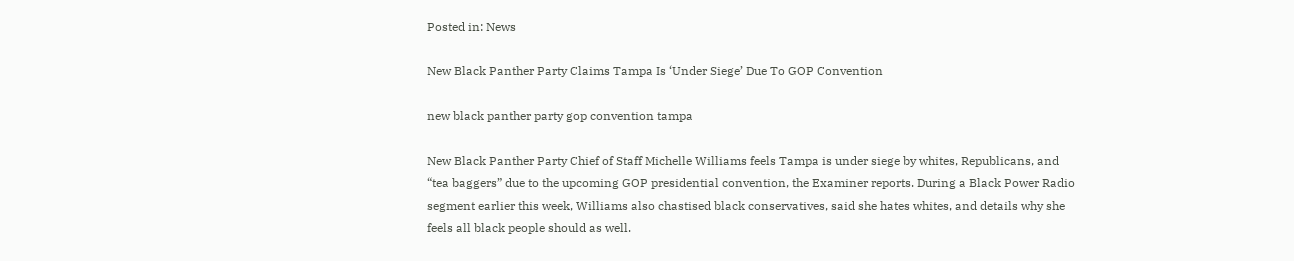Posted in: News

New Black Panther Party Claims Tampa Is ‘Under Siege’ Due To GOP Convention

new black panther party gop convention tampa

New Black Panther Party Chief of Staff Michelle Williams feels Tampa is under siege by whites, Republicans, and “tea baggers” due to the upcoming GOP presidential convention, the Examiner reports. During a Black Power Radio segment earlier this week, Williams also chastised black conservatives, said she hates whites, and details why she feels all black people should as well.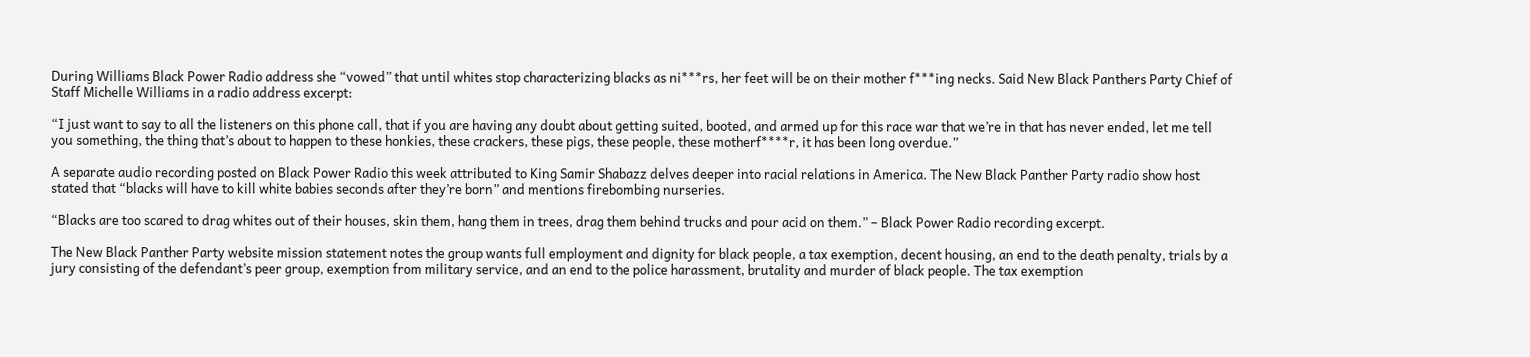During Williams Black Power Radio address she “vowed” that until whites stop characterizing blacks as ni***rs, her feet will be on their mother f***ing necks. Said New Black Panthers Party Chief of Staff Michelle Williams in a radio address excerpt:

“I just want to say to all the listeners on this phone call, that if you are having any doubt about getting suited, booted, and armed up for this race war that we’re in that has never ended, let me tell you something, the thing that’s about to happen to these honkies, these crackers, these pigs, these people, these motherf****r, it has been long overdue.”

A separate audio recording posted on Black Power Radio this week attributed to King Samir Shabazz delves deeper into racial relations in America. The New Black Panther Party radio show host stated that “blacks will have to kill white babies seconds after they’re born” and mentions firebombing nurseries.

“Blacks are too scared to drag whites out of their houses, skin them, hang them in trees, drag them behind trucks and pour acid on them.” – Black Power Radio recording excerpt.

The New Black Panther Party website mission statement notes the group wants full employment and dignity for black people, a tax exemption, decent housing, an end to the death penalty, trials by a jury consisting of the defendant’s peer group, exemption from military service, and an end to the police harassment, brutality and murder of black people. The tax exemption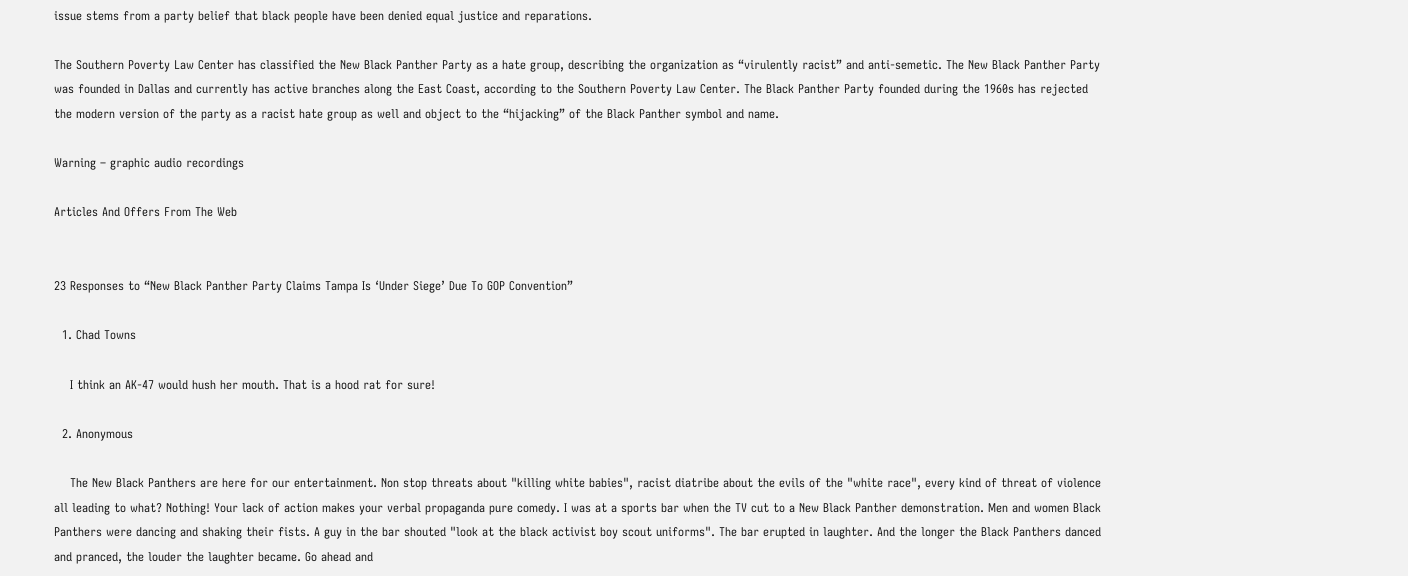issue stems from a party belief that black people have been denied equal justice and reparations.

The Southern Poverty Law Center has classified the New Black Panther Party as a hate group, describing the organization as “virulently racist” and anti-semetic. The New Black Panther Party was founded in Dallas and currently has active branches along the East Coast, according to the Southern Poverty Law Center. The Black Panther Party founded during the 1960s has rejected the modern version of the party as a racist hate group as well and object to the “hijacking” of the Black Panther symbol and name.

Warning – graphic audio recordings

Articles And Offers From The Web


23 Responses to “New Black Panther Party Claims Tampa Is ‘Under Siege’ Due To GOP Convention”

  1. Chad Towns

    I think an AK-47 would hush her mouth. That is a hood rat for sure!

  2. Anonymous

    The New Black Panthers are here for our entertainment. Non stop threats about "killing white babies", racist diatribe about the evils of the "white race", every kind of threat of violence all leading to what? Nothing! Your lack of action makes your verbal propaganda pure comedy. I was at a sports bar when the TV cut to a New Black Panther demonstration. Men and women Black Panthers were dancing and shaking their fists. A guy in the bar shouted "look at the black activist boy scout uniforms". The bar erupted in laughter. And the longer the Black Panthers danced and pranced, the louder the laughter became. Go ahead and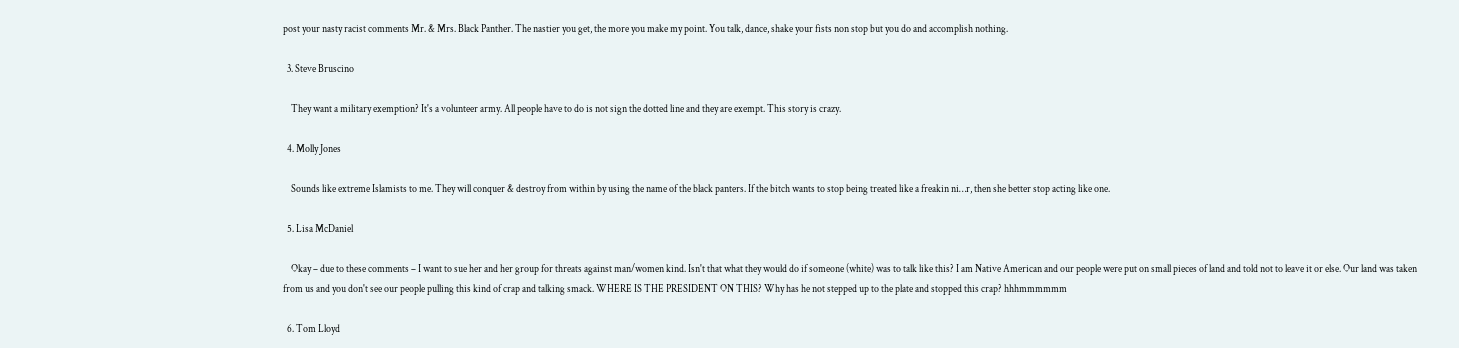post your nasty racist comments Mr. & Mrs. Black Panther. The nastier you get, the more you make my point. You talk, dance, shake your fists non stop but you do and accomplish nothing.

  3. Steve Bruscino

    They want a military exemption? It's a volunteer army. All people have to do is not sign the dotted line and they are exempt. This story is crazy.

  4. Molly Jones

    Sounds like extreme Islamists to me. They will conquer & destroy from within by using the name of the black panters. If the bitch wants to stop being treated like a freakin ni…r, then she better stop acting like one.

  5. Lisa McDaniel

    Okay – due to these comments – I want to sue her and her group for threats against man/women kind. Isn't that what they would do if someone (white) was to talk like this? I am Native American and our people were put on small pieces of land and told not to leave it or else. Our land was taken from us and you don't see our people pulling this kind of crap and talking smack. WHERE IS THE PRESIDENT ON THIS? Why has he not stepped up to the plate and stopped this crap? hhhmmmmmm

  6. Tom Lloyd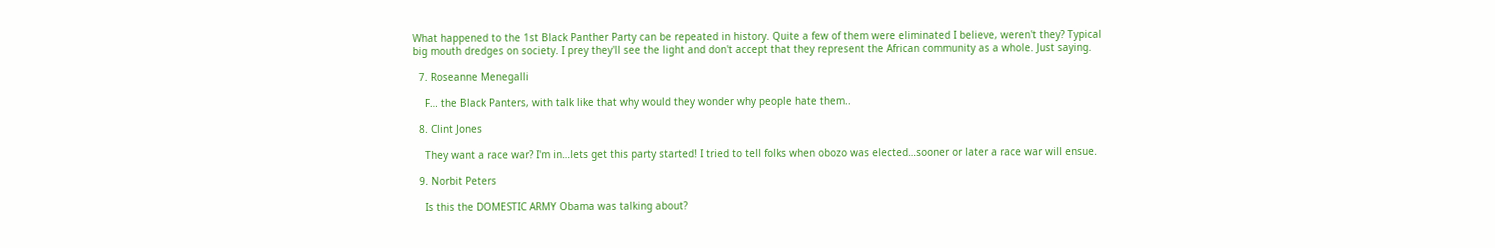What happened to the 1st Black Panther Party can be repeated in history. Quite a few of them were eliminated I believe, weren't they? Typical big mouth dredges on society. I prey they'll see the light and don't accept that they represent the African community as a whole. Just saying.

  7. Roseanne Menegalli

    F… the Black Panters, with talk like that why would they wonder why people hate them..

  8. Clint Jones

    They want a race war? I'm in…lets get this party started! I tried to tell folks when obozo was elected…sooner or later a race war will ensue.

  9. Norbit Peters

    Is this the DOMESTIC ARMY Obama was talking about?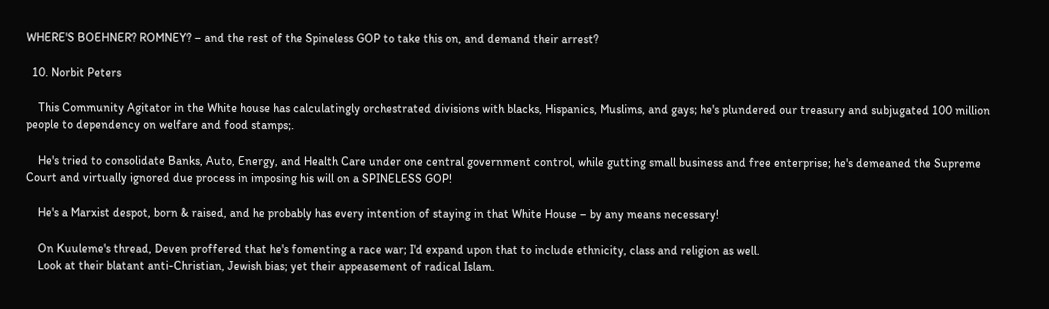WHERE'S BOEHNER? ROMNEY? – and the rest of the Spineless GOP to take this on, and demand their arrest?

  10. Norbit Peters

    This Community Agitator in the White house has calculatingly orchestrated divisions with blacks, Hispanics, Muslims, and gays; he's plundered our treasury and subjugated 100 million people to dependency on welfare and food stamps;.

    He's tried to consolidate Banks, Auto, Energy, and Health Care under one central government control, while gutting small business and free enterprise; he's demeaned the Supreme Court and virtually ignored due process in imposing his will on a SPINELESS GOP!

    He's a Marxist despot, born & raised, and he probably has every intention of staying in that White House – by any means necessary!

    On Kuuleme's thread, Deven proffered that he's fomenting a race war; I'd expand upon that to include ethnicity, class and religion as well.
    Look at their blatant anti-Christian, Jewish bias; yet their appeasement of radical Islam.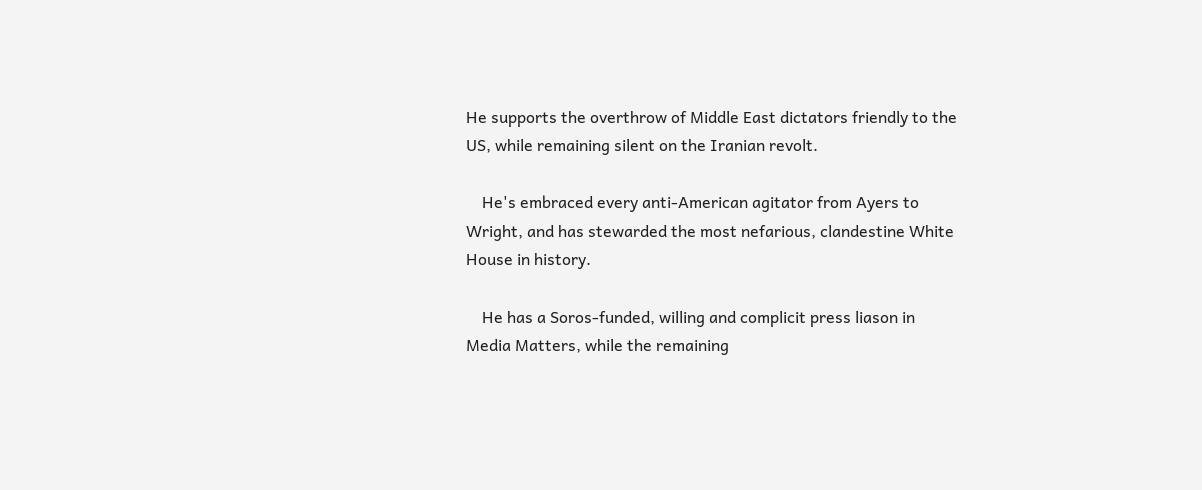He supports the overthrow of Middle East dictators friendly to the US, while remaining silent on the Iranian revolt.

    He's embraced every anti-American agitator from Ayers to Wright, and has stewarded the most nefarious, clandestine White House in history.

    He has a Soros-funded, willing and complicit press liason in Media Matters, while the remaining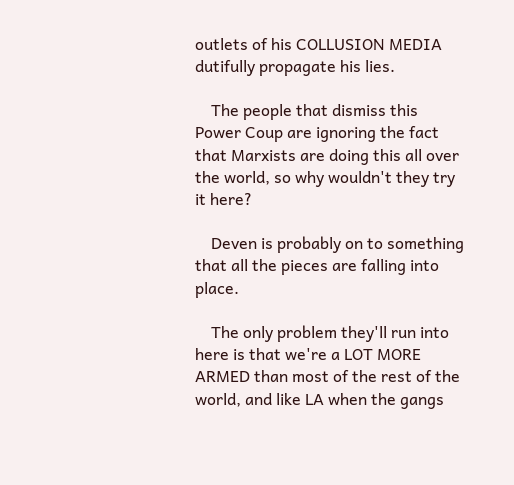outlets of his COLLUSION MEDIA dutifully propagate his lies.

    The people that dismiss this Power Coup are ignoring the fact that Marxists are doing this all over the world, so why wouldn't they try it here?

    Deven is probably on to something that all the pieces are falling into place.

    The only problem they'll run into here is that we're a LOT MORE ARMED than most of the rest of the world, and like LA when the gangs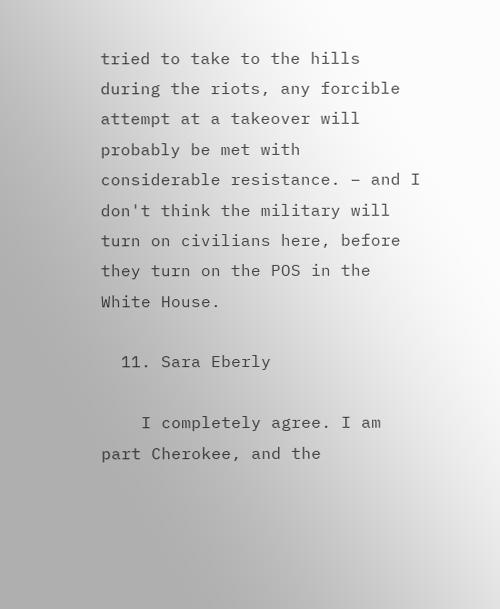tried to take to the hills during the riots, any forcible attempt at a takeover will probably be met with considerable resistance. – and I don't think the military will turn on civilians here, before they turn on the POS in the White House.

  11. Sara Eberly

    I completely agree. I am part Cherokee, and the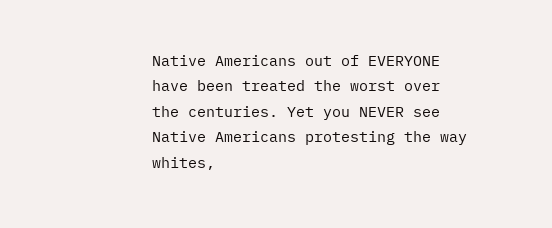Native Americans out of EVERYONE have been treated the worst over the centuries. Yet you NEVER see Native Americans protesting the way whites,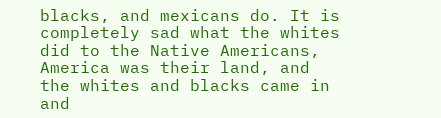blacks, and mexicans do. It is completely sad what the whites did to the Native Americans, America was their land, and the whites and blacks came in and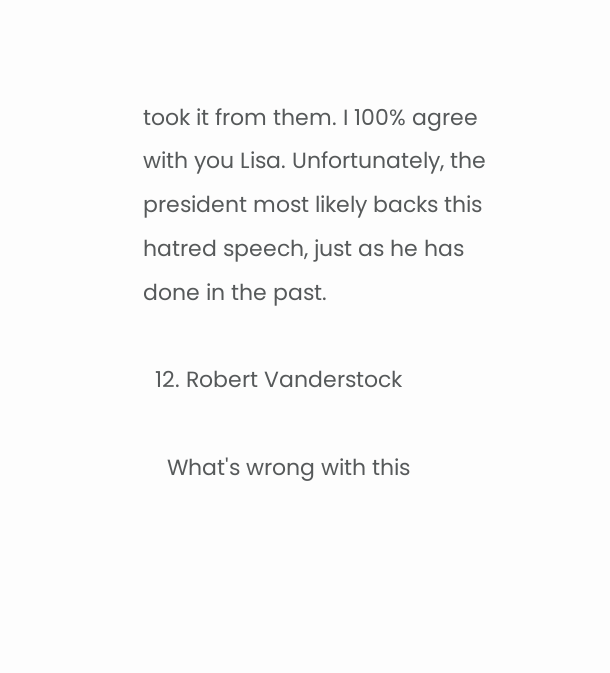took it from them. I 100% agree with you Lisa. Unfortunately, the president most likely backs this hatred speech, just as he has done in the past.

  12. Robert Vanderstock

    What's wrong with this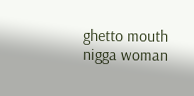ghetto mouth nigga woman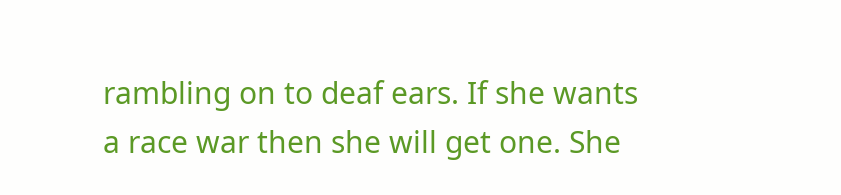rambling on to deaf ears. If she wants a race war then she will get one. She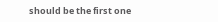should be the first one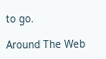to go.

Around The Web